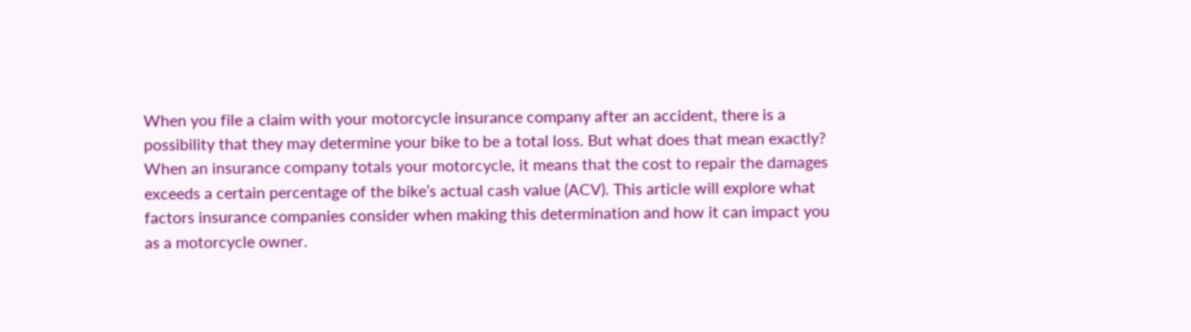When you file a claim with your motorcycle insurance company after an accident, there is a possibility that they may determine your bike to be a total loss. But what does that mean exactly? When an insurance company totals your motorcycle, it means that the cost to repair the damages exceeds a certain percentage of the bike’s actual cash value (ACV). This article will explore what factors insurance companies consider when making this determination and how it can impact you as a motorcycle owner.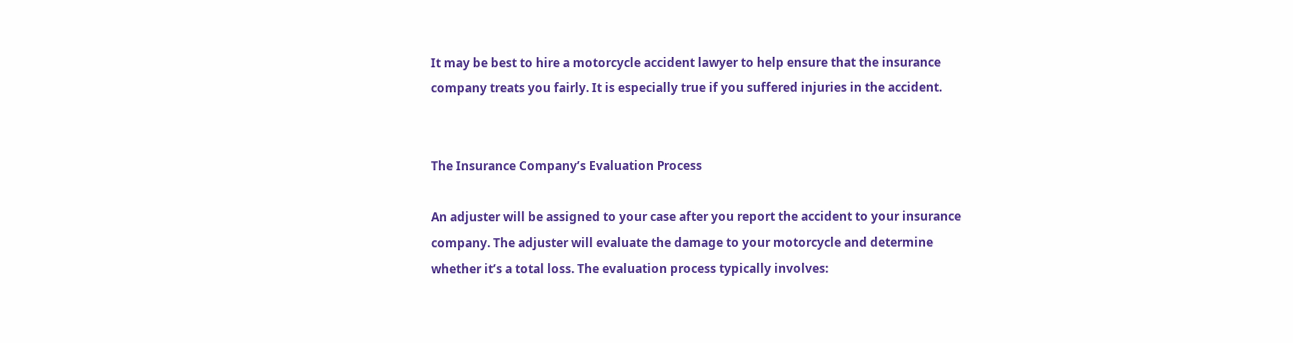It may be best to hire a motorcycle accident lawyer to help ensure that the insurance company treats you fairly. It is especially true if you suffered injuries in the accident.


The Insurance Company’s Evaluation Process

An adjuster will be assigned to your case after you report the accident to your insurance company. The adjuster will evaluate the damage to your motorcycle and determine whether it’s a total loss. The evaluation process typically involves: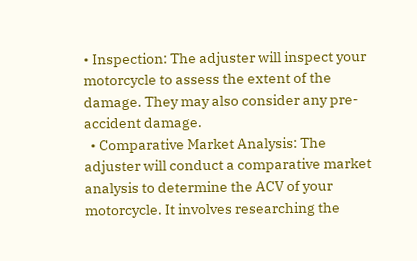• Inspection: The adjuster will inspect your motorcycle to assess the extent of the damage. They may also consider any pre-accident damage.
  • Comparative Market Analysis: The adjuster will conduct a comparative market analysis to determine the ACV of your motorcycle. It involves researching the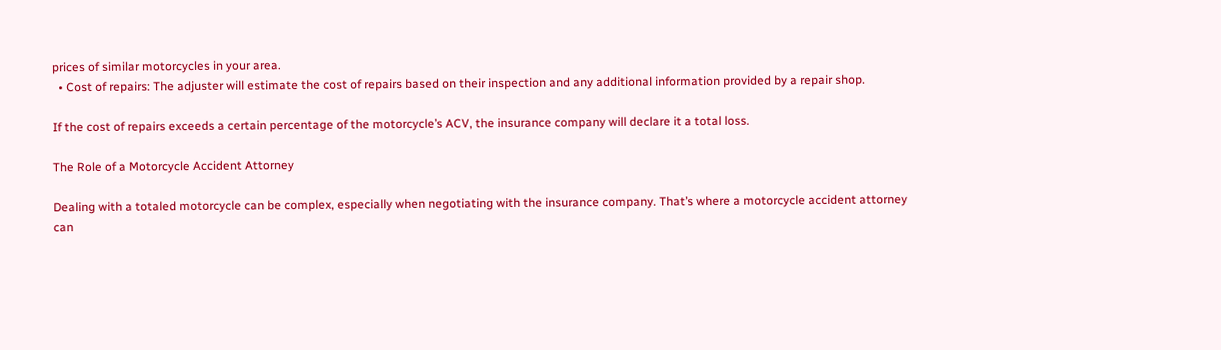prices of similar motorcycles in your area.
  • Cost of repairs: The adjuster will estimate the cost of repairs based on their inspection and any additional information provided by a repair shop.

If the cost of repairs exceeds a certain percentage of the motorcycle’s ACV, the insurance company will declare it a total loss.

The Role of a Motorcycle Accident Attorney

Dealing with a totaled motorcycle can be complex, especially when negotiating with the insurance company. That’s where a motorcycle accident attorney can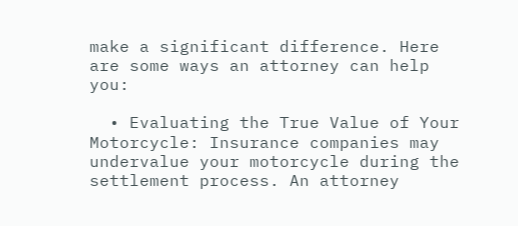make a significant difference. Here are some ways an attorney can help you:

  • Evaluating the True Value of Your Motorcycle: Insurance companies may undervalue your motorcycle during the settlement process. An attorney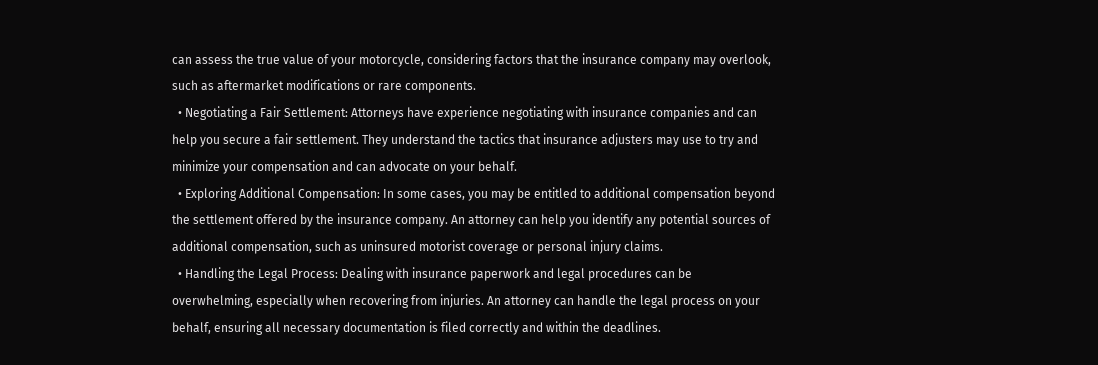can assess the true value of your motorcycle, considering factors that the insurance company may overlook, such as aftermarket modifications or rare components.
  • Negotiating a Fair Settlement: Attorneys have experience negotiating with insurance companies and can help you secure a fair settlement. They understand the tactics that insurance adjusters may use to try and minimize your compensation and can advocate on your behalf.
  • Exploring Additional Compensation: In some cases, you may be entitled to additional compensation beyond the settlement offered by the insurance company. An attorney can help you identify any potential sources of additional compensation, such as uninsured motorist coverage or personal injury claims.
  • Handling the Legal Process: Dealing with insurance paperwork and legal procedures can be overwhelming, especially when recovering from injuries. An attorney can handle the legal process on your behalf, ensuring all necessary documentation is filed correctly and within the deadlines.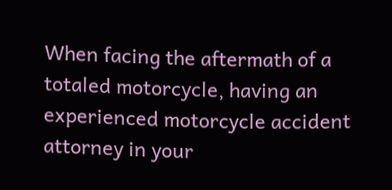When facing the aftermath of a totaled motorcycle, having an experienced motorcycle accident attorney in your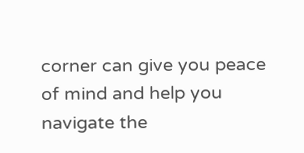corner can give you peace of mind and help you navigate the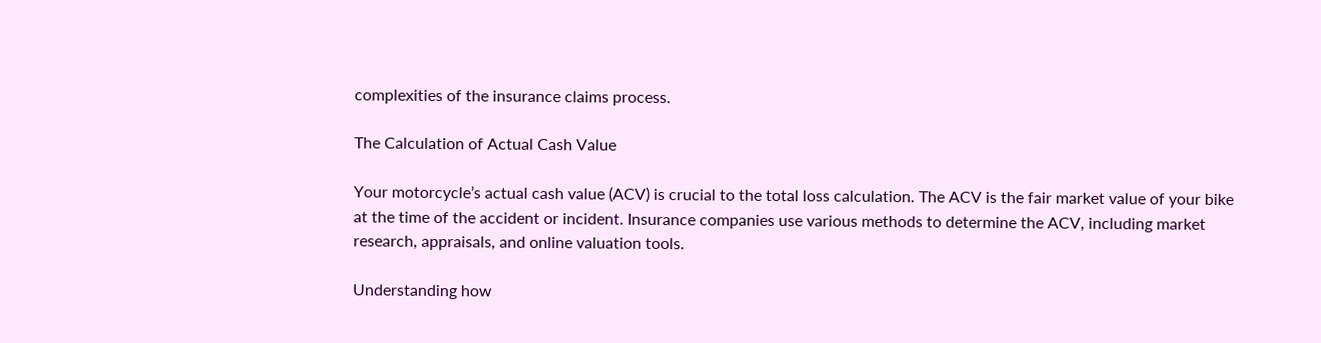complexities of the insurance claims process.

The Calculation of Actual Cash Value

Your motorcycle’s actual cash value (ACV) is crucial to the total loss calculation. The ACV is the fair market value of your bike at the time of the accident or incident. Insurance companies use various methods to determine the ACV, including market research, appraisals, and online valuation tools.

Understanding how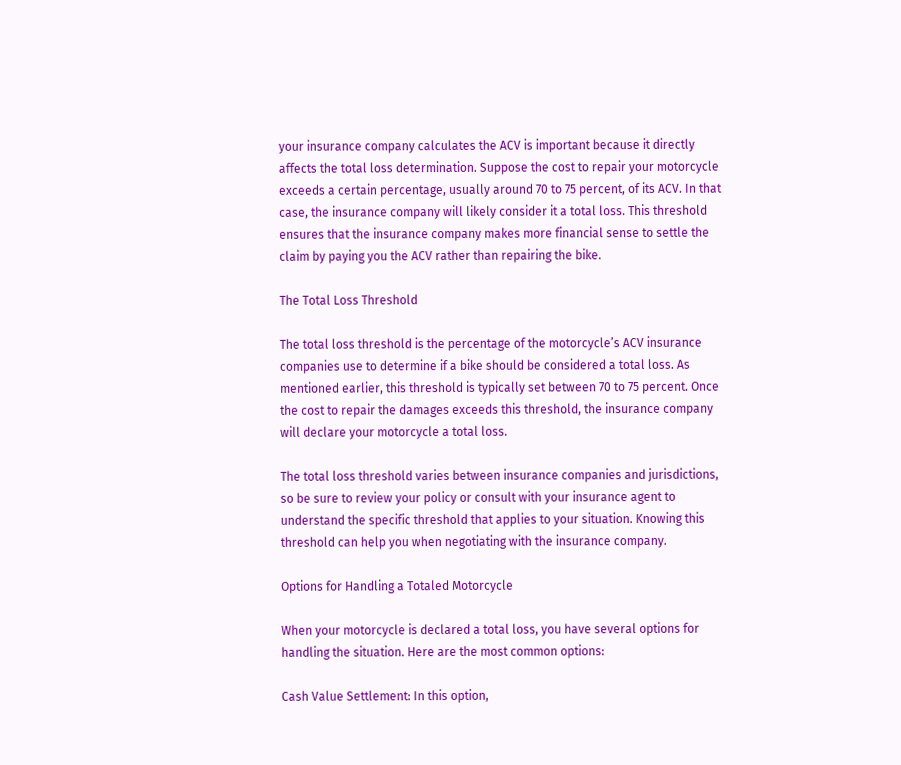your insurance company calculates the ACV is important because it directly affects the total loss determination. Suppose the cost to repair your motorcycle exceeds a certain percentage, usually around 70 to 75 percent, of its ACV. In that case, the insurance company will likely consider it a total loss. This threshold ensures that the insurance company makes more financial sense to settle the claim by paying you the ACV rather than repairing the bike.

The Total Loss Threshold

The total loss threshold is the percentage of the motorcycle’s ACV insurance companies use to determine if a bike should be considered a total loss. As mentioned earlier, this threshold is typically set between 70 to 75 percent. Once the cost to repair the damages exceeds this threshold, the insurance company will declare your motorcycle a total loss.

The total loss threshold varies between insurance companies and jurisdictions, so be sure to review your policy or consult with your insurance agent to understand the specific threshold that applies to your situation. Knowing this threshold can help you when negotiating with the insurance company.

Options for Handling a Totaled Motorcycle

When your motorcycle is declared a total loss, you have several options for handling the situation. Here are the most common options:

Cash Value Settlement: In this option,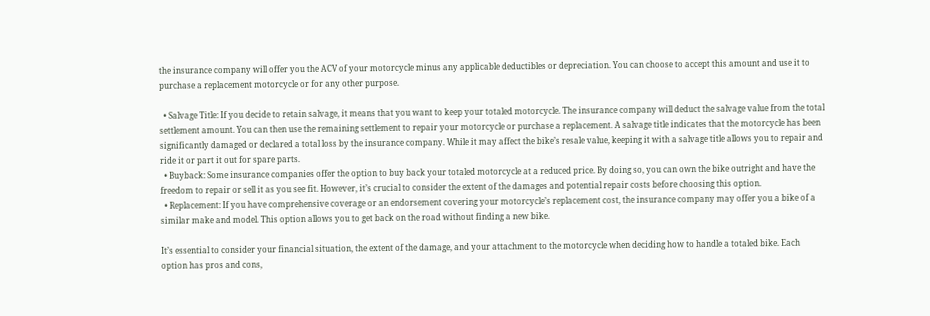the insurance company will offer you the ACV of your motorcycle minus any applicable deductibles or depreciation. You can choose to accept this amount and use it to purchase a replacement motorcycle or for any other purpose.

  • Salvage Title: If you decide to retain salvage, it means that you want to keep your totaled motorcycle. The insurance company will deduct the salvage value from the total settlement amount. You can then use the remaining settlement to repair your motorcycle or purchase a replacement. A salvage title indicates that the motorcycle has been significantly damaged or declared a total loss by the insurance company. While it may affect the bike’s resale value, keeping it with a salvage title allows you to repair and ride it or part it out for spare parts.
  • Buyback: Some insurance companies offer the option to buy back your totaled motorcycle at a reduced price. By doing so, you can own the bike outright and have the freedom to repair or sell it as you see fit. However, it’s crucial to consider the extent of the damages and potential repair costs before choosing this option.
  • Replacement: If you have comprehensive coverage or an endorsement covering your motorcycle’s replacement cost, the insurance company may offer you a bike of a similar make and model. This option allows you to get back on the road without finding a new bike.

It’s essential to consider your financial situation, the extent of the damage, and your attachment to the motorcycle when deciding how to handle a totaled bike. Each option has pros and cons,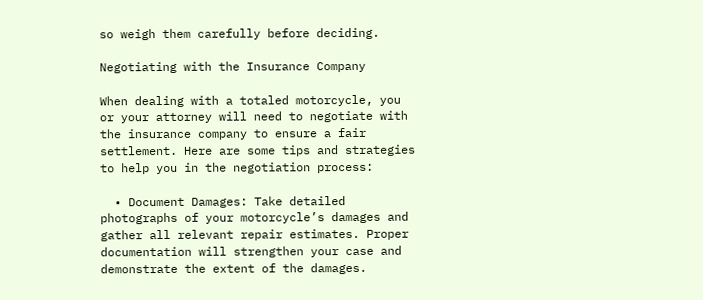so weigh them carefully before deciding.

Negotiating with the Insurance Company

When dealing with a totaled motorcycle, you or your attorney will need to negotiate with the insurance company to ensure a fair settlement. Here are some tips and strategies to help you in the negotiation process:

  • Document Damages: Take detailed photographs of your motorcycle’s damages and gather all relevant repair estimates. Proper documentation will strengthen your case and demonstrate the extent of the damages.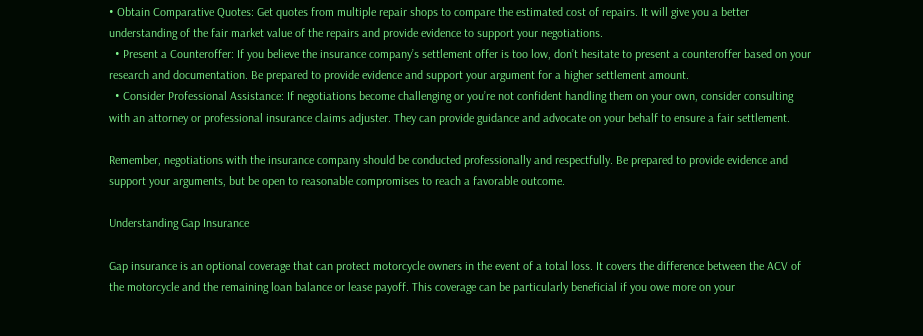• Obtain Comparative Quotes: Get quotes from multiple repair shops to compare the estimated cost of repairs. It will give you a better understanding of the fair market value of the repairs and provide evidence to support your negotiations.
  • Present a Counteroffer: If you believe the insurance company’s settlement offer is too low, don’t hesitate to present a counteroffer based on your research and documentation. Be prepared to provide evidence and support your argument for a higher settlement amount.
  • Consider Professional Assistance: If negotiations become challenging or you’re not confident handling them on your own, consider consulting with an attorney or professional insurance claims adjuster. They can provide guidance and advocate on your behalf to ensure a fair settlement.

Remember, negotiations with the insurance company should be conducted professionally and respectfully. Be prepared to provide evidence and support your arguments, but be open to reasonable compromises to reach a favorable outcome.

Understanding Gap Insurance

Gap insurance is an optional coverage that can protect motorcycle owners in the event of a total loss. It covers the difference between the ACV of the motorcycle and the remaining loan balance or lease payoff. This coverage can be particularly beneficial if you owe more on your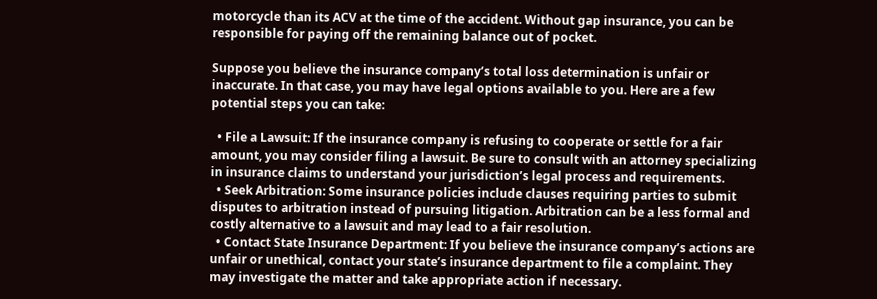motorcycle than its ACV at the time of the accident. Without gap insurance, you can be responsible for paying off the remaining balance out of pocket.

Suppose you believe the insurance company’s total loss determination is unfair or inaccurate. In that case, you may have legal options available to you. Here are a few potential steps you can take:

  • File a Lawsuit: If the insurance company is refusing to cooperate or settle for a fair amount, you may consider filing a lawsuit. Be sure to consult with an attorney specializing in insurance claims to understand your jurisdiction’s legal process and requirements.
  • Seek Arbitration: Some insurance policies include clauses requiring parties to submit disputes to arbitration instead of pursuing litigation. Arbitration can be a less formal and costly alternative to a lawsuit and may lead to a fair resolution.
  • Contact State Insurance Department: If you believe the insurance company’s actions are unfair or unethical, contact your state’s insurance department to file a complaint. They may investigate the matter and take appropriate action if necessary.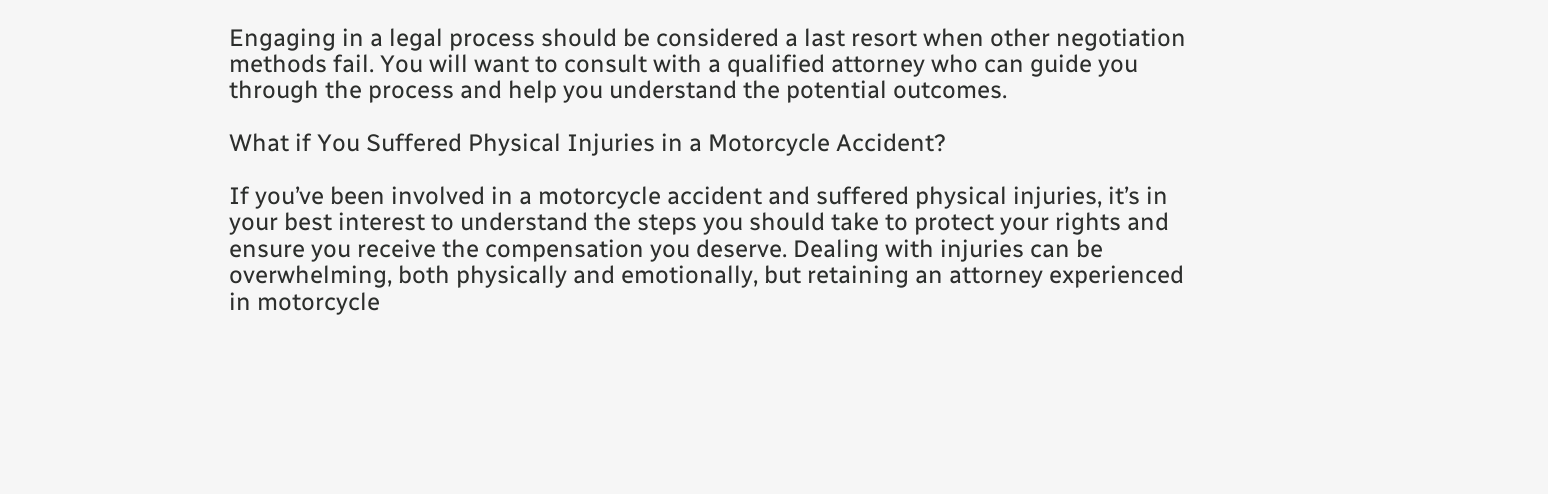Engaging in a legal process should be considered a last resort when other negotiation methods fail. You will want to consult with a qualified attorney who can guide you through the process and help you understand the potential outcomes.

What if You Suffered Physical Injuries in a Motorcycle Accident?

If you’ve been involved in a motorcycle accident and suffered physical injuries, it’s in your best interest to understand the steps you should take to protect your rights and ensure you receive the compensation you deserve. Dealing with injuries can be overwhelming, both physically and emotionally, but retaining an attorney experienced in motorcycle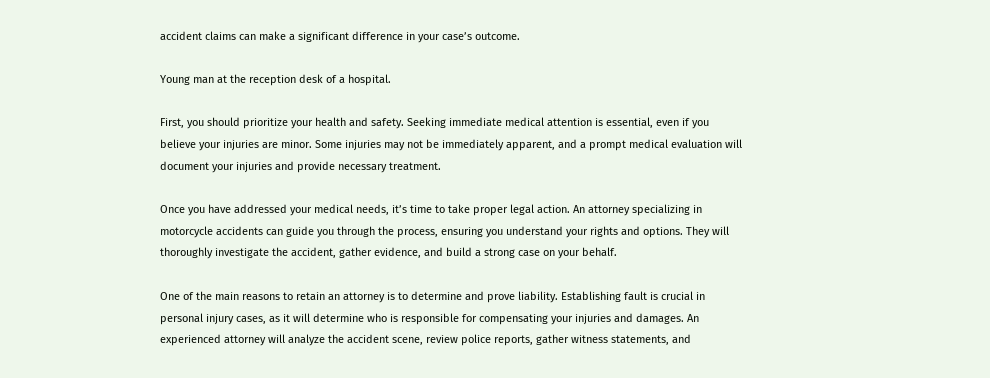accident claims can make a significant difference in your case’s outcome.

Young man at the reception desk of a hospital.

First, you should prioritize your health and safety. Seeking immediate medical attention is essential, even if you believe your injuries are minor. Some injuries may not be immediately apparent, and a prompt medical evaluation will document your injuries and provide necessary treatment.

Once you have addressed your medical needs, it’s time to take proper legal action. An attorney specializing in motorcycle accidents can guide you through the process, ensuring you understand your rights and options. They will thoroughly investigate the accident, gather evidence, and build a strong case on your behalf.

One of the main reasons to retain an attorney is to determine and prove liability. Establishing fault is crucial in personal injury cases, as it will determine who is responsible for compensating your injuries and damages. An experienced attorney will analyze the accident scene, review police reports, gather witness statements, and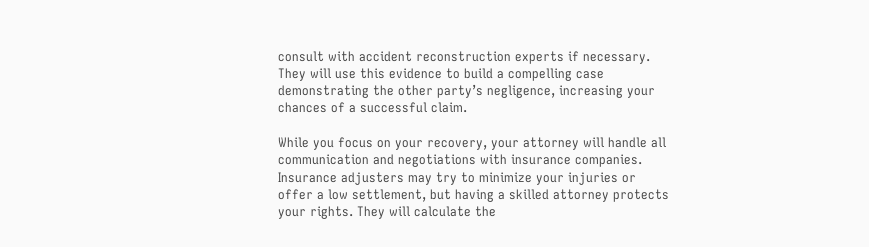consult with accident reconstruction experts if necessary. They will use this evidence to build a compelling case demonstrating the other party’s negligence, increasing your chances of a successful claim.

While you focus on your recovery, your attorney will handle all communication and negotiations with insurance companies. Insurance adjusters may try to minimize your injuries or offer a low settlement, but having a skilled attorney protects your rights. They will calculate the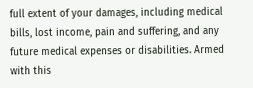full extent of your damages, including medical bills, lost income, pain and suffering, and any future medical expenses or disabilities. Armed with this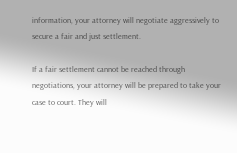information, your attorney will negotiate aggressively to secure a fair and just settlement.

If a fair settlement cannot be reached through negotiations, your attorney will be prepared to take your case to court. They will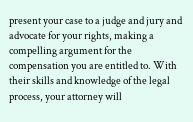present your case to a judge and jury and advocate for your rights, making a compelling argument for the compensation you are entitled to. With their skills and knowledge of the legal process, your attorney will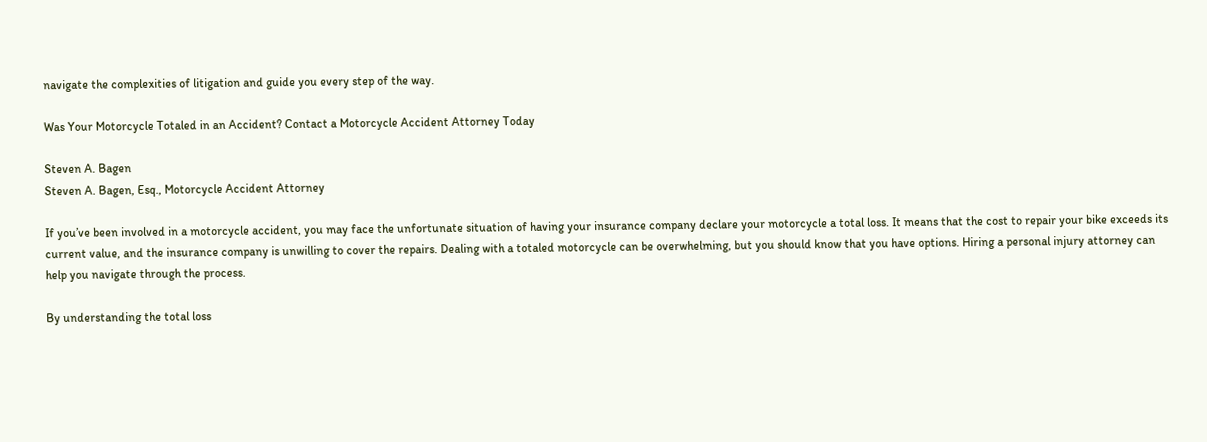navigate the complexities of litigation and guide you every step of the way.

Was Your Motorcycle Totaled in an Accident? Contact a Motorcycle Accident Attorney Today

Steven A. Bagen
Steven A. Bagen, Esq., Motorcycle Accident Attorney

If you’ve been involved in a motorcycle accident, you may face the unfortunate situation of having your insurance company declare your motorcycle a total loss. It means that the cost to repair your bike exceeds its current value, and the insurance company is unwilling to cover the repairs. Dealing with a totaled motorcycle can be overwhelming, but you should know that you have options. Hiring a personal injury attorney can help you navigate through the process.

By understanding the total loss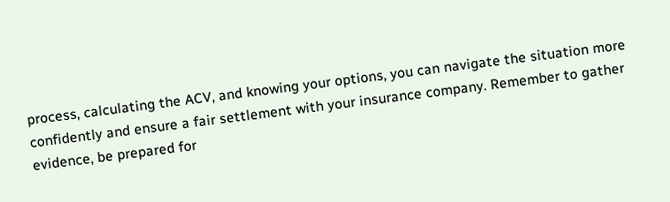process, calculating the ACV, and knowing your options, you can navigate the situation more confidently and ensure a fair settlement with your insurance company. Remember to gather evidence, be prepared for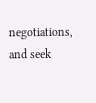negotiations, and seek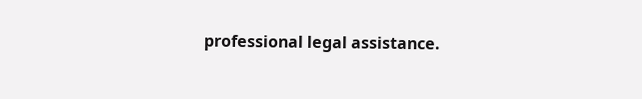professional legal assistance.